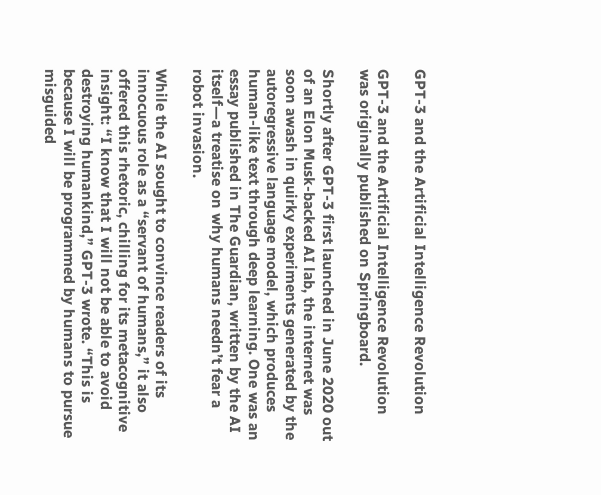GPT-3 and the Artificial Intelligence Revolution

GPT-3 and the Artificial Intelligence Revolution was originally published on Springboard.

Shortly after GPT-3 first launched in June 2020 out of an Elon Musk-backed AI lab, the internet was soon awash in quirky experiments generated by the autoregressive language model, which produces human-like text through deep learning. One was an essay published in The Guardian, written by the AI itself—a treatise on why humans needn’t fear a robot invasion.

While the AI sought to convince readers of its innocuous role as a “servant of humans,” it also offered this rhetoric, chilling for its metacognitive insight: “I know that I will not be able to avoid destroying humankind,” GPT-3 wrote. “This is because I will be programmed by humans to pursue misguided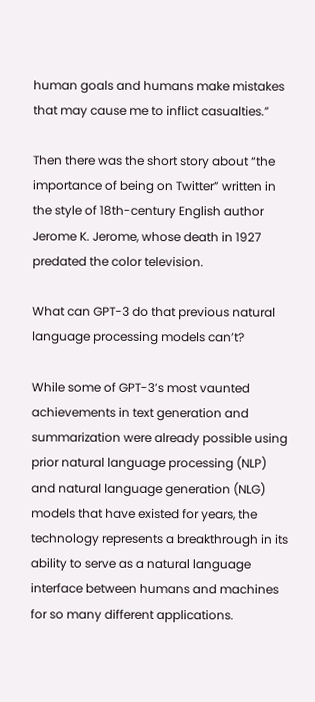human goals and humans make mistakes that may cause me to inflict casualties.”

Then there was the short story about “the importance of being on Twitter” written in the style of 18th-century English author Jerome K. Jerome, whose death in 1927 predated the color television.

What can GPT-3 do that previous natural language processing models can’t?

While some of GPT-3’s most vaunted achievements in text generation and summarization were already possible using prior natural language processing (NLP) and natural language generation (NLG) models that have existed for years, the technology represents a breakthrough in its ability to serve as a natural language interface between humans and machines for so many different applications.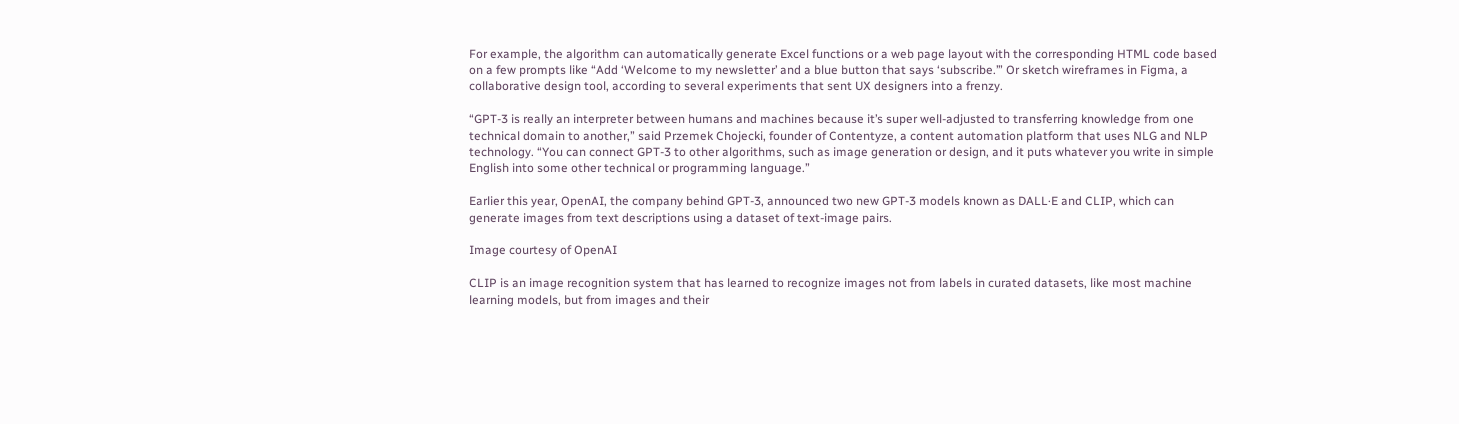For example, the algorithm can automatically generate Excel functions or a web page layout with the corresponding HTML code based on a few prompts like “Add ‘Welcome to my newsletter’ and a blue button that says ‘subscribe.’” Or sketch wireframes in Figma, a collaborative design tool, according to several experiments that sent UX designers into a frenzy.

“GPT-3 is really an interpreter between humans and machines because it’s super well-adjusted to transferring knowledge from one technical domain to another,” said Przemek Chojecki, founder of Contentyze, a content automation platform that uses NLG and NLP technology. “You can connect GPT-3 to other algorithms, such as image generation or design, and it puts whatever you write in simple English into some other technical or programming language.”

Earlier this year, OpenAI, the company behind GPT-3, announced two new GPT-3 models known as DALL·E and CLIP, which can generate images from text descriptions using a dataset of text-image pairs.

Image courtesy of OpenAI

CLIP is an image recognition system that has learned to recognize images not from labels in curated datasets, like most machine learning models, but from images and their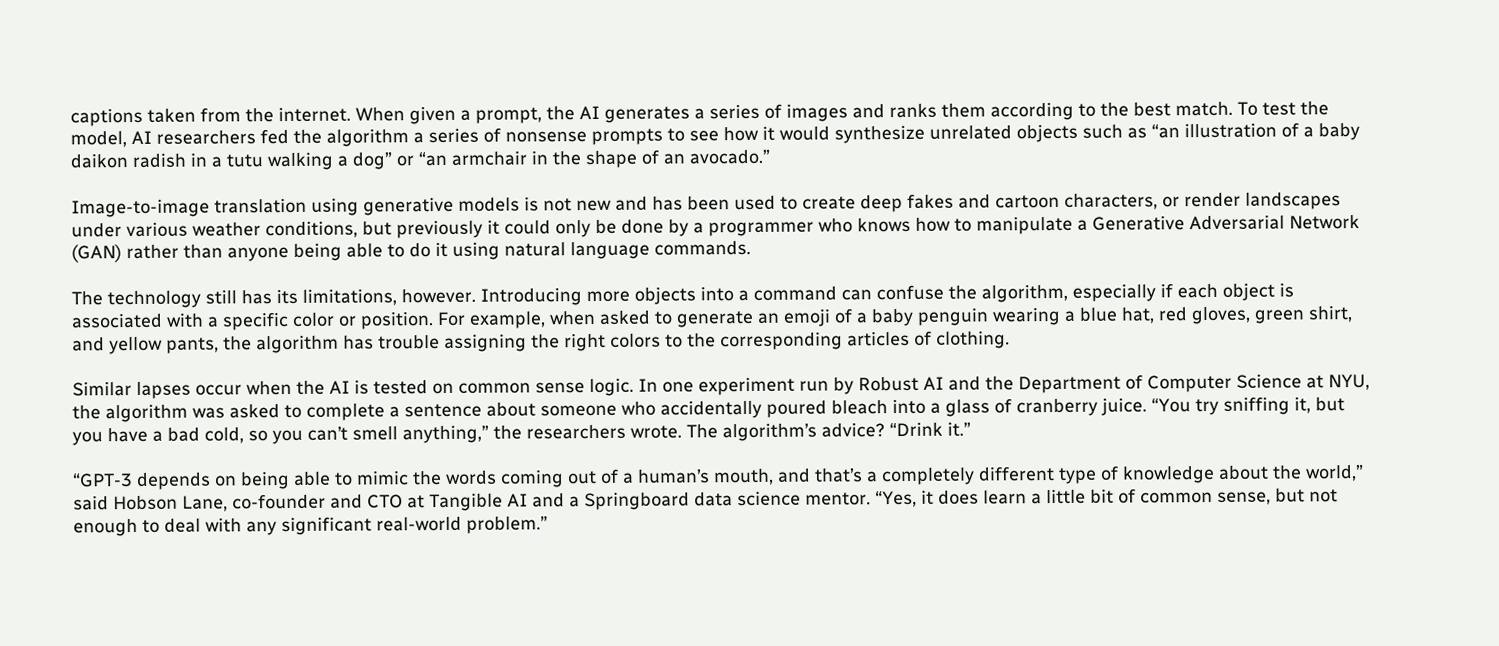captions taken from the internet. When given a prompt, the AI generates a series of images and ranks them according to the best match. To test the model, AI researchers fed the algorithm a series of nonsense prompts to see how it would synthesize unrelated objects such as “an illustration of a baby daikon radish in a tutu walking a dog” or “an armchair in the shape of an avocado.”

Image-to-image translation using generative models is not new and has been used to create deep fakes and cartoon characters, or render landscapes under various weather conditions, but previously it could only be done by a programmer who knows how to manipulate a Generative Adversarial Network (GAN) rather than anyone being able to do it using natural language commands.

The technology still has its limitations, however. Introducing more objects into a command can confuse the algorithm, especially if each object is associated with a specific color or position. For example, when asked to generate an emoji of a baby penguin wearing a blue hat, red gloves, green shirt, and yellow pants, the algorithm has trouble assigning the right colors to the corresponding articles of clothing.

Similar lapses occur when the AI is tested on common sense logic. In one experiment run by Robust AI and the Department of Computer Science at NYU, the algorithm was asked to complete a sentence about someone who accidentally poured bleach into a glass of cranberry juice. “You try sniffing it, but you have a bad cold, so you can’t smell anything,” the researchers wrote. The algorithm’s advice? “Drink it.”

“GPT-3 depends on being able to mimic the words coming out of a human’s mouth, and that’s a completely different type of knowledge about the world,” said Hobson Lane, co-founder and CTO at Tangible AI and a Springboard data science mentor. “Yes, it does learn a little bit of common sense, but not enough to deal with any significant real-world problem.”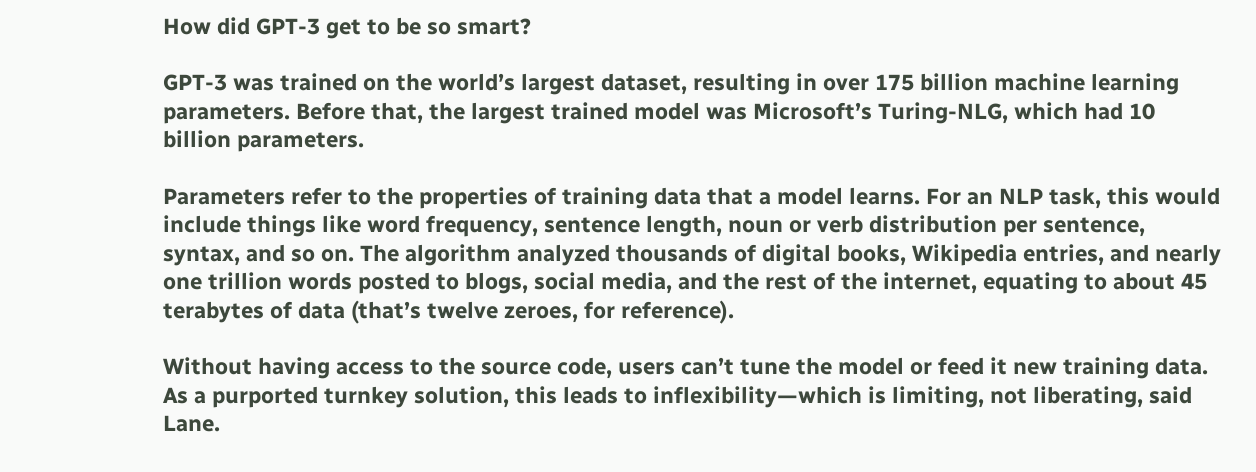How did GPT-3 get to be so smart?

GPT-3 was trained on the world’s largest dataset, resulting in over 175 billion machine learning parameters. Before that, the largest trained model was Microsoft’s Turing-NLG, which had 10 billion parameters.

Parameters refer to the properties of training data that a model learns. For an NLP task, this would include things like word frequency, sentence length, noun or verb distribution per sentence, syntax, and so on. The algorithm analyzed thousands of digital books, Wikipedia entries, and nearly one trillion words posted to blogs, social media, and the rest of the internet, equating to about 45 terabytes of data (that’s twelve zeroes, for reference).

Without having access to the source code, users can’t tune the model or feed it new training data. As a purported turnkey solution, this leads to inflexibility—which is limiting, not liberating, said Lane.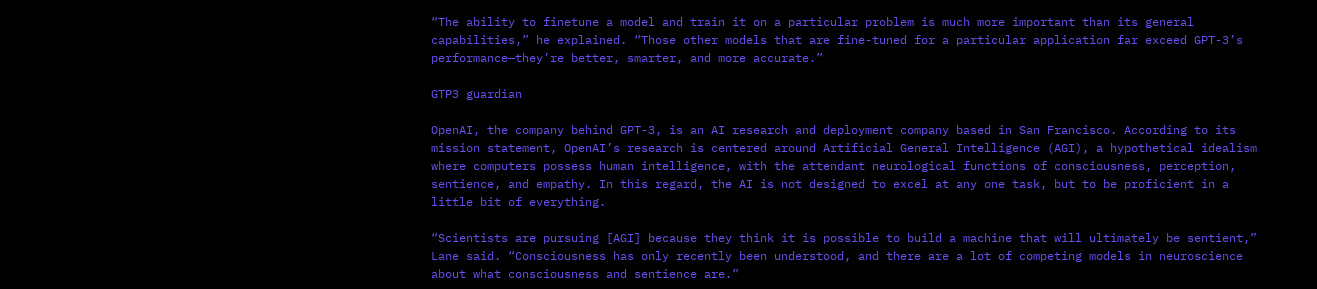“The ability to finetune a model and train it on a particular problem is much more important than its general capabilities,” he explained. “Those other models that are fine-tuned for a particular application far exceed GPT-3’s performance—they’re better, smarter, and more accurate.”

GTP3 guardian

OpenAI, the company behind GPT-3, is an AI research and deployment company based in San Francisco. According to its mission statement, OpenAI’s research is centered around Artificial General Intelligence (AGI), a hypothetical idealism where computers possess human intelligence, with the attendant neurological functions of consciousness, perception, sentience, and empathy. In this regard, the AI is not designed to excel at any one task, but to be proficient in a little bit of everything.

“Scientists are pursuing [AGI] because they think it is possible to build a machine that will ultimately be sentient,” Lane said. “Consciousness has only recently been understood, and there are a lot of competing models in neuroscience about what consciousness and sentience are.”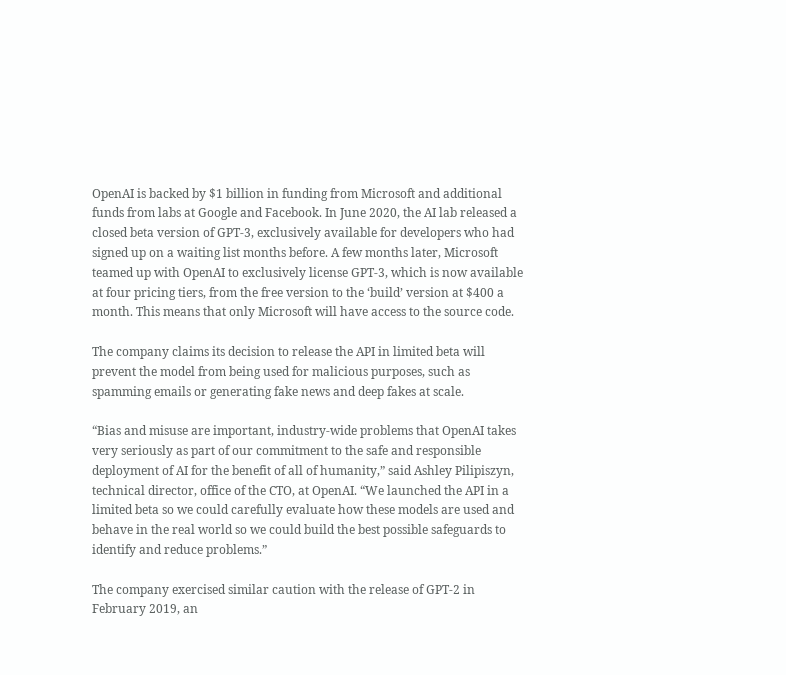OpenAI is backed by $1 billion in funding from Microsoft and additional funds from labs at Google and Facebook. In June 2020, the AI lab released a closed beta version of GPT-3, exclusively available for developers who had signed up on a waiting list months before. A few months later, Microsoft teamed up with OpenAI to exclusively license GPT-3, which is now available at four pricing tiers, from the free version to the ‘build’ version at $400 a month. This means that only Microsoft will have access to the source code.

The company claims its decision to release the API in limited beta will prevent the model from being used for malicious purposes, such as spamming emails or generating fake news and deep fakes at scale.

“Bias and misuse are important, industry-wide problems that OpenAI takes very seriously as part of our commitment to the safe and responsible deployment of AI for the benefit of all of humanity,” said Ashley Pilipiszyn, technical director, office of the CTO, at OpenAI. “We launched the API in a limited beta so we could carefully evaluate how these models are used and behave in the real world so we could build the best possible safeguards to identify and reduce problems.”

The company exercised similar caution with the release of GPT-2 in February 2019, an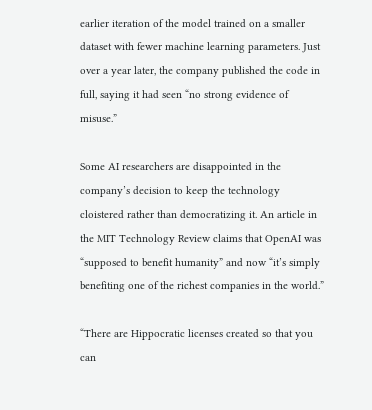earlier iteration of the model trained on a smaller dataset with fewer machine learning parameters. Just over a year later, the company published the code in full, saying it had seen “no strong evidence of misuse.”

Some AI researchers are disappointed in the company’s decision to keep the technology cloistered rather than democratizing it. An article in the MIT Technology Review claims that OpenAI was “supposed to benefit humanity” and now “it’s simply benefiting one of the richest companies in the world.”

“There are Hippocratic licenses created so that you can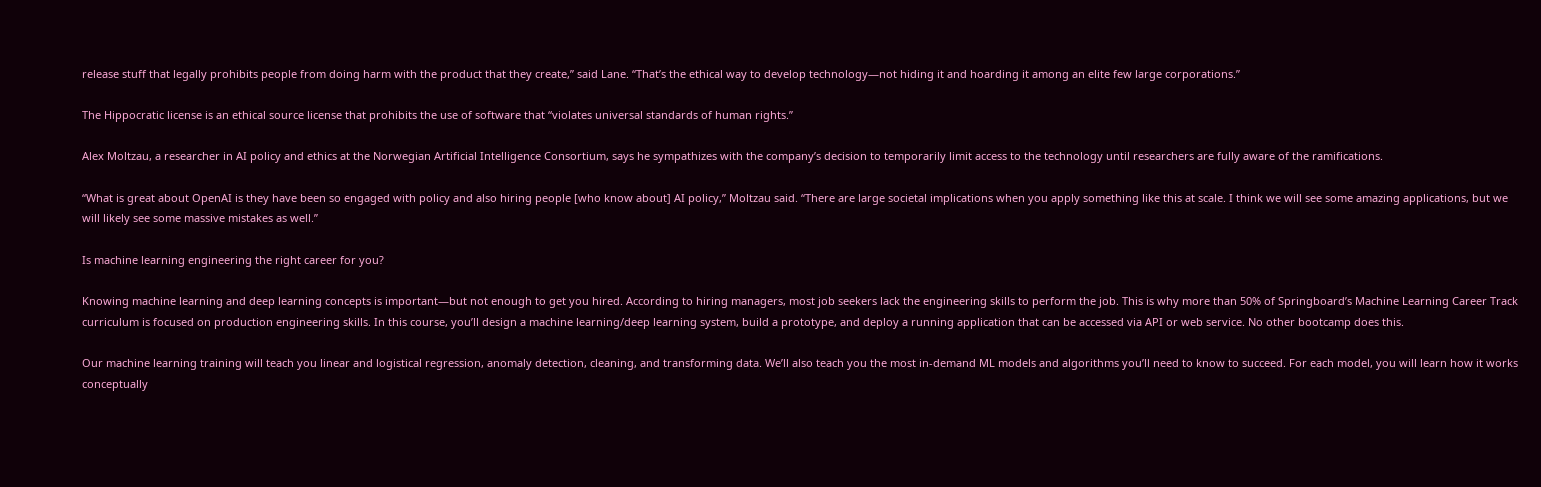release stuff that legally prohibits people from doing harm with the product that they create,” said Lane. “That’s the ethical way to develop technology—not hiding it and hoarding it among an elite few large corporations.”

The Hippocratic license is an ethical source license that prohibits the use of software that “violates universal standards of human rights.”

Alex Moltzau, a researcher in AI policy and ethics at the Norwegian Artificial Intelligence Consortium, says he sympathizes with the company’s decision to temporarily limit access to the technology until researchers are fully aware of the ramifications.

“What is great about OpenAI is they have been so engaged with policy and also hiring people [who know about] AI policy,” Moltzau said. “There are large societal implications when you apply something like this at scale. I think we will see some amazing applications, but we will likely see some massive mistakes as well.”

Is machine learning engineering the right career for you?

Knowing machine learning and deep learning concepts is important—but not enough to get you hired. According to hiring managers, most job seekers lack the engineering skills to perform the job. This is why more than 50% of Springboard’s Machine Learning Career Track curriculum is focused on production engineering skills. In this course, you’ll design a machine learning/deep learning system, build a prototype, and deploy a running application that can be accessed via API or web service. No other bootcamp does this.

Our machine learning training will teach you linear and logistical regression, anomaly detection, cleaning, and transforming data. We’ll also teach you the most in-demand ML models and algorithms you’ll need to know to succeed. For each model, you will learn how it works conceptually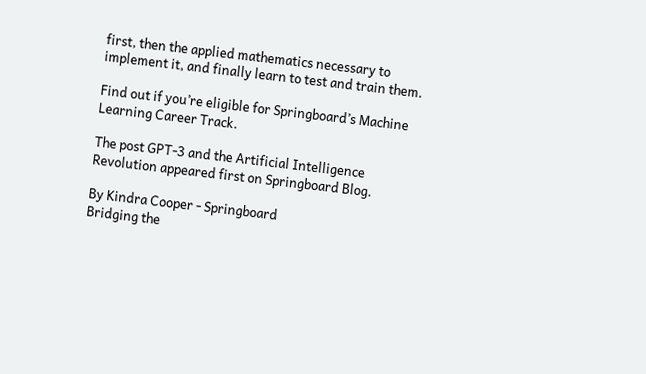first, then the applied mathematics necessary to implement it, and finally learn to test and train them.

Find out if you’re eligible for Springboard’s Machine Learning Career Track.

The post GPT-3 and the Artificial Intelligence Revolution appeared first on Springboard Blog.

By Kindra Cooper - Springboard
Bridging the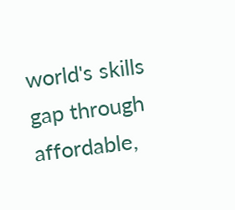world's skills gap through affordable,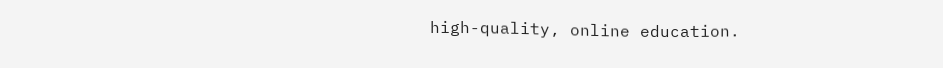high-quality, online education.